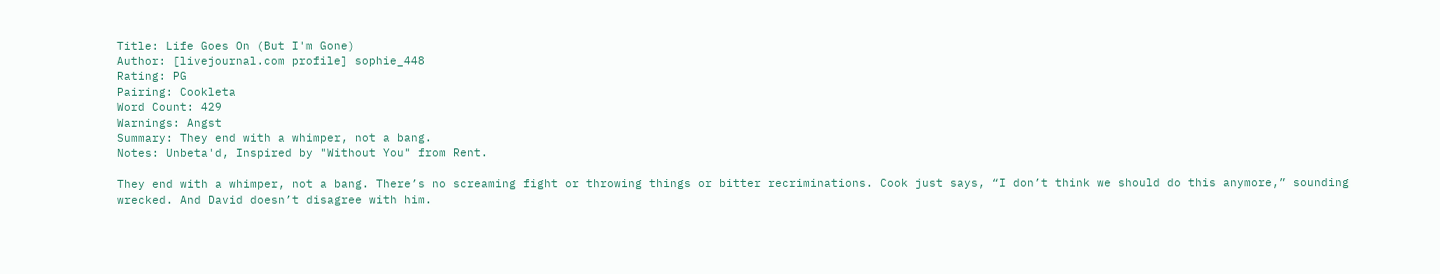Title: Life Goes On (But I'm Gone)
Author: [livejournal.com profile] sophie_448
Rating: PG
Pairing: Cookleta
Word Count: 429
Warnings: Angst
Summary: They end with a whimper, not a bang.
Notes: Unbeta'd, Inspired by "Without You" from Rent.

They end with a whimper, not a bang. There’s no screaming fight or throwing things or bitter recriminations. Cook just says, “I don’t think we should do this anymore,” sounding wrecked. And David doesn’t disagree with him.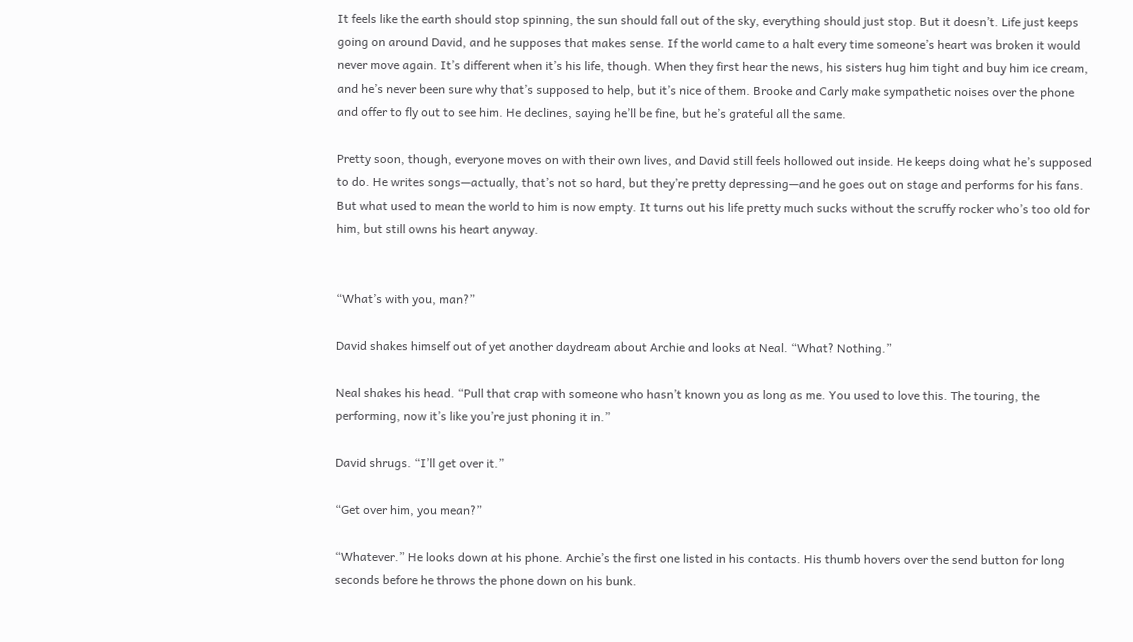It feels like the earth should stop spinning, the sun should fall out of the sky, everything should just stop. But it doesn’t. Life just keeps going on around David, and he supposes that makes sense. If the world came to a halt every time someone’s heart was broken it would never move again. It’s different when it’s his life, though. When they first hear the news, his sisters hug him tight and buy him ice cream, and he’s never been sure why that’s supposed to help, but it’s nice of them. Brooke and Carly make sympathetic noises over the phone and offer to fly out to see him. He declines, saying he’ll be fine, but he’s grateful all the same.

Pretty soon, though, everyone moves on with their own lives, and David still feels hollowed out inside. He keeps doing what he’s supposed to do. He writes songs—actually, that’s not so hard, but they’re pretty depressing—and he goes out on stage and performs for his fans. But what used to mean the world to him is now empty. It turns out his life pretty much sucks without the scruffy rocker who’s too old for him, but still owns his heart anyway.


“What’s with you, man?”

David shakes himself out of yet another daydream about Archie and looks at Neal. “What? Nothing.”

Neal shakes his head. “Pull that crap with someone who hasn’t known you as long as me. You used to love this. The touring, the performing, now it’s like you’re just phoning it in.”

David shrugs. “I’ll get over it.”

“Get over him, you mean?”

“Whatever.” He looks down at his phone. Archie’s the first one listed in his contacts. His thumb hovers over the send button for long seconds before he throws the phone down on his bunk.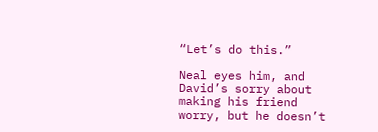“Let’s do this.”

Neal eyes him, and David’s sorry about making his friend worry, but he doesn’t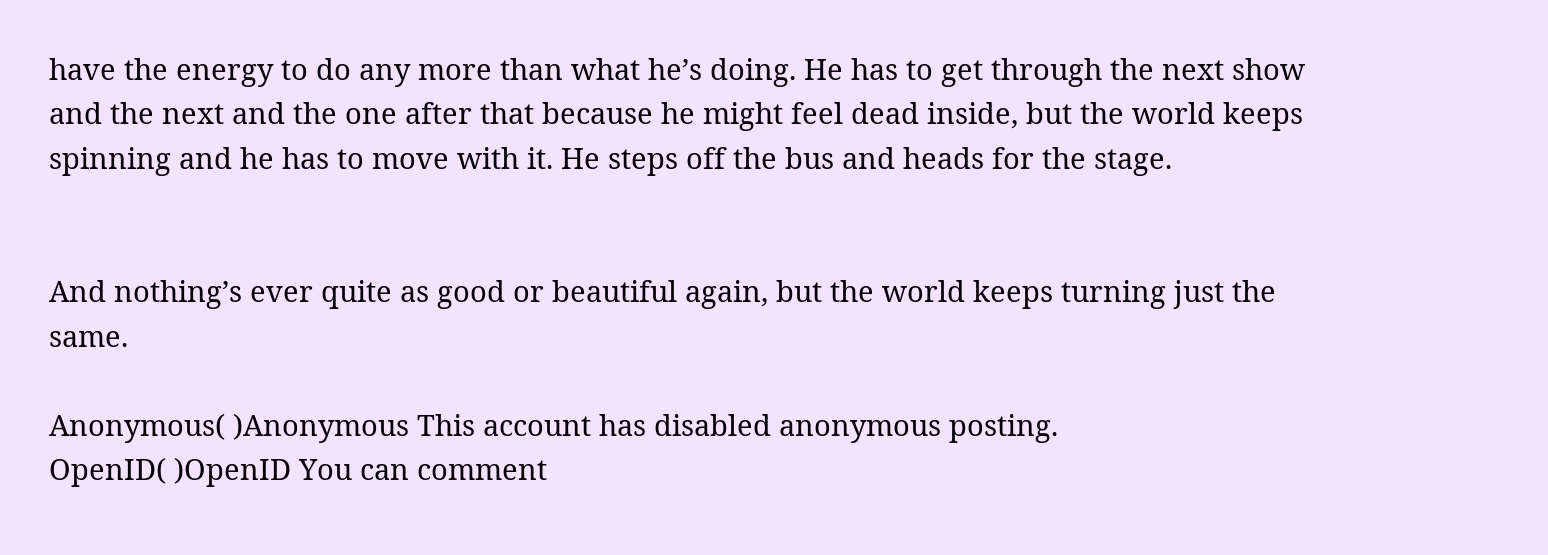have the energy to do any more than what he’s doing. He has to get through the next show and the next and the one after that because he might feel dead inside, but the world keeps spinning and he has to move with it. He steps off the bus and heads for the stage.


And nothing’s ever quite as good or beautiful again, but the world keeps turning just the same.

Anonymous( )Anonymous This account has disabled anonymous posting.
OpenID( )OpenID You can comment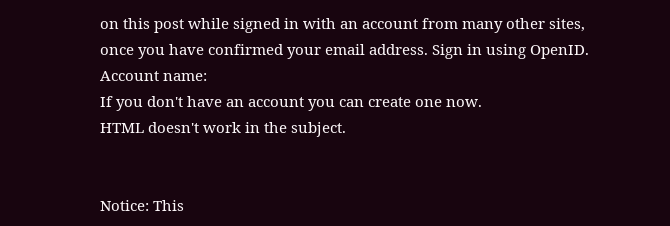on this post while signed in with an account from many other sites, once you have confirmed your email address. Sign in using OpenID.
Account name:
If you don't have an account you can create one now.
HTML doesn't work in the subject.


Notice: This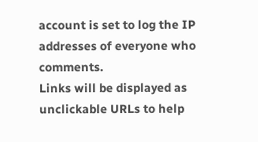account is set to log the IP addresses of everyone who comments.
Links will be displayed as unclickable URLs to help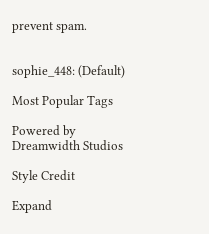prevent spam.


sophie_448: (Default)

Most Popular Tags

Powered by Dreamwidth Studios

Style Credit

Expand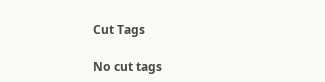Cut Tags

No cut tags